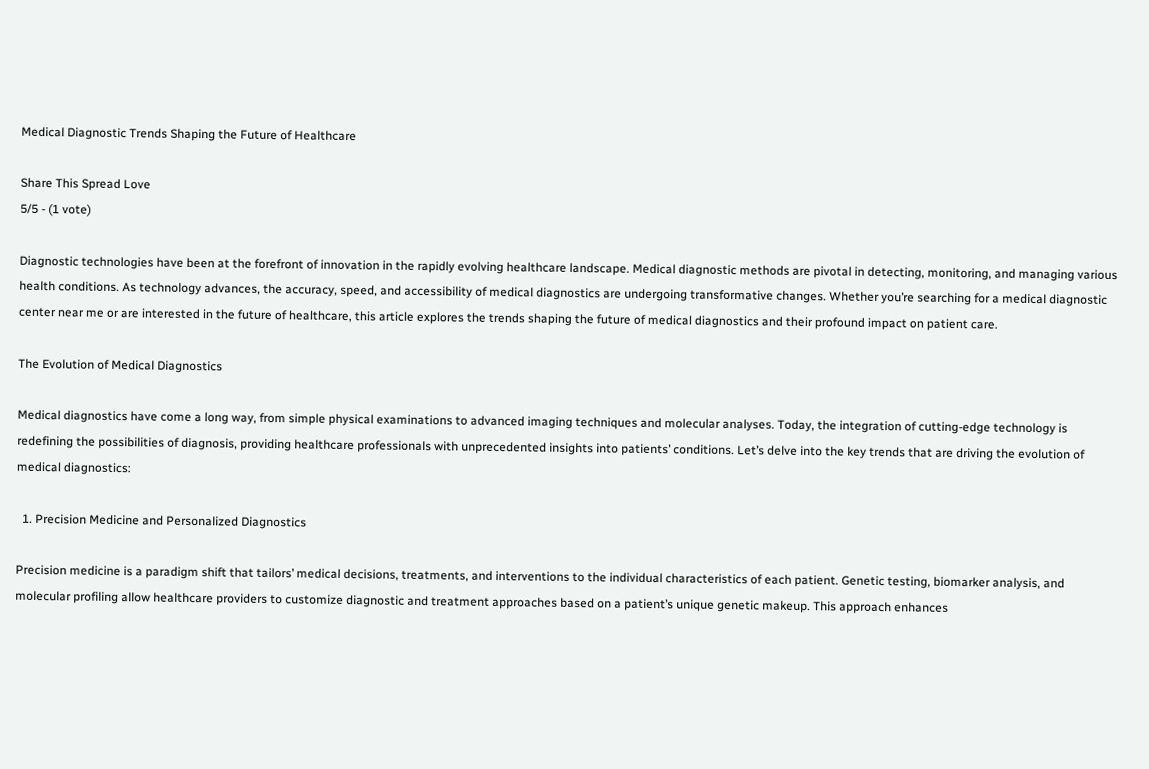Medical Diagnostic Trends Shaping the Future of Healthcare

Share This Spread Love
5/5 - (1 vote)

Diagnostic technologies have been at the forefront of innovation in the rapidly evolving healthcare landscape. Medical diagnostic methods are pivotal in detecting, monitoring, and managing various health conditions. As technology advances, the accuracy, speed, and accessibility of medical diagnostics are undergoing transformative changes. Whether you’re searching for a medical diagnostic center near me or are interested in the future of healthcare, this article explores the trends shaping the future of medical diagnostics and their profound impact on patient care.

The Evolution of Medical Diagnostics

Medical diagnostics have come a long way, from simple physical examinations to advanced imaging techniques and molecular analyses. Today, the integration of cutting-edge technology is redefining the possibilities of diagnosis, providing healthcare professionals with unprecedented insights into patients’ conditions. Let’s delve into the key trends that are driving the evolution of medical diagnostics:

  1. Precision Medicine and Personalized Diagnostics

Precision medicine is a paradigm shift that tailors’ medical decisions, treatments, and interventions to the individual characteristics of each patient. Genetic testing, biomarker analysis, and molecular profiling allow healthcare providers to customize diagnostic and treatment approaches based on a patient’s unique genetic makeup. This approach enhances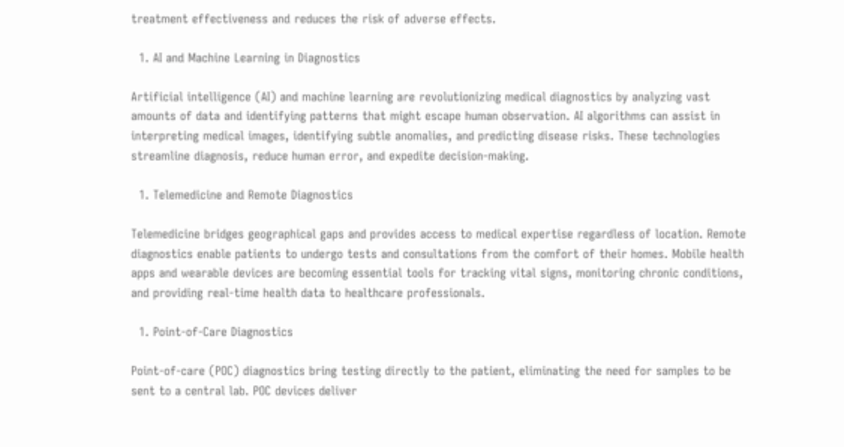treatment effectiveness and reduces the risk of adverse effects.

  1. AI and Machine Learning in Diagnostics

Artificial intelligence (AI) and machine learning are revolutionizing medical diagnostics by analyzing vast amounts of data and identifying patterns that might escape human observation. AI algorithms can assist in interpreting medical images, identifying subtle anomalies, and predicting disease risks. These technologies streamline diagnosis, reduce human error, and expedite decision-making.

  1. Telemedicine and Remote Diagnostics

Telemedicine bridges geographical gaps and provides access to medical expertise regardless of location. Remote diagnostics enable patients to undergo tests and consultations from the comfort of their homes. Mobile health apps and wearable devices are becoming essential tools for tracking vital signs, monitoring chronic conditions, and providing real-time health data to healthcare professionals.

  1. Point-of-Care Diagnostics

Point-of-care (POC) diagnostics bring testing directly to the patient, eliminating the need for samples to be sent to a central lab. POC devices deliver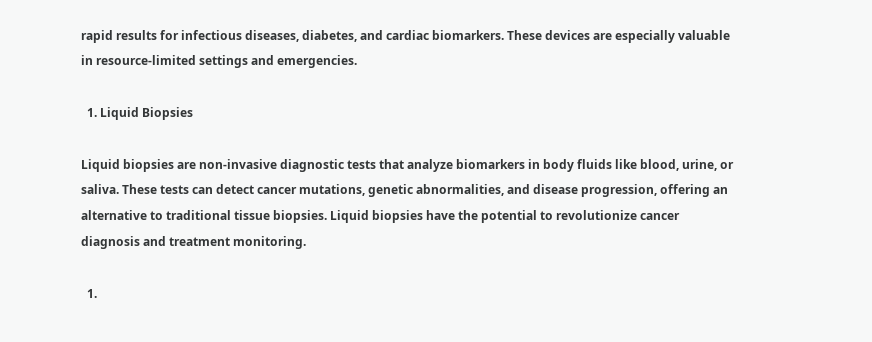rapid results for infectious diseases, diabetes, and cardiac biomarkers. These devices are especially valuable in resource-limited settings and emergencies.

  1. Liquid Biopsies

Liquid biopsies are non-invasive diagnostic tests that analyze biomarkers in body fluids like blood, urine, or saliva. These tests can detect cancer mutations, genetic abnormalities, and disease progression, offering an alternative to traditional tissue biopsies. Liquid biopsies have the potential to revolutionize cancer diagnosis and treatment monitoring.

  1.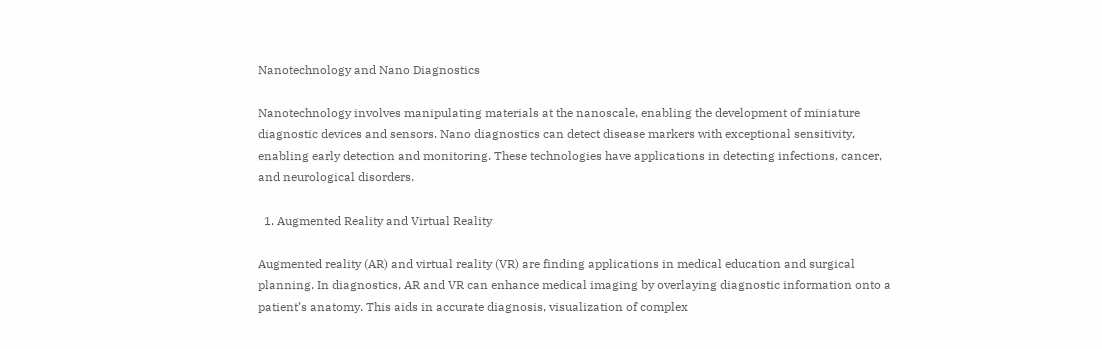Nanotechnology and Nano Diagnostics

Nanotechnology involves manipulating materials at the nanoscale, enabling the development of miniature diagnostic devices and sensors. Nano diagnostics can detect disease markers with exceptional sensitivity, enabling early detection and monitoring. These technologies have applications in detecting infections, cancer, and neurological disorders.

  1. Augmented Reality and Virtual Reality

Augmented reality (AR) and virtual reality (VR) are finding applications in medical education and surgical planning. In diagnostics, AR and VR can enhance medical imaging by overlaying diagnostic information onto a patient’s anatomy. This aids in accurate diagnosis, visualization of complex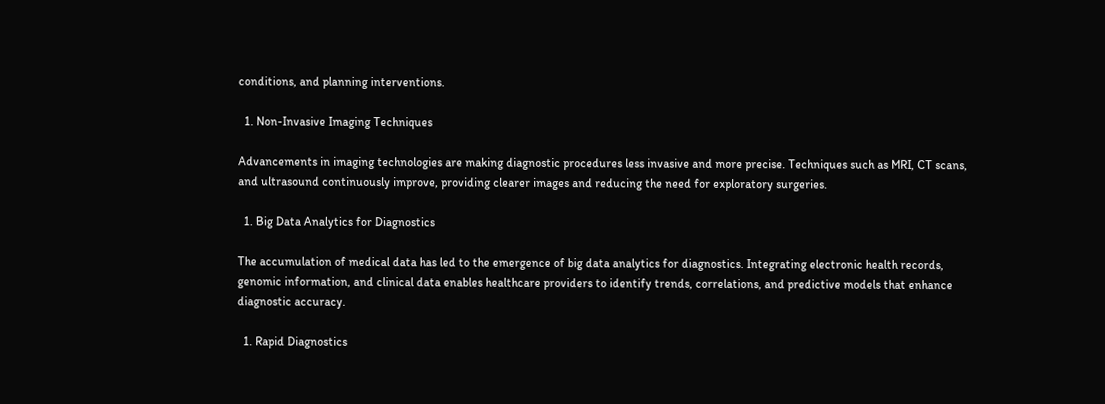conditions, and planning interventions.

  1. Non-Invasive Imaging Techniques

Advancements in imaging technologies are making diagnostic procedures less invasive and more precise. Techniques such as MRI, CT scans, and ultrasound continuously improve, providing clearer images and reducing the need for exploratory surgeries.

  1. Big Data Analytics for Diagnostics

The accumulation of medical data has led to the emergence of big data analytics for diagnostics. Integrating electronic health records, genomic information, and clinical data enables healthcare providers to identify trends, correlations, and predictive models that enhance diagnostic accuracy.

  1. Rapid Diagnostics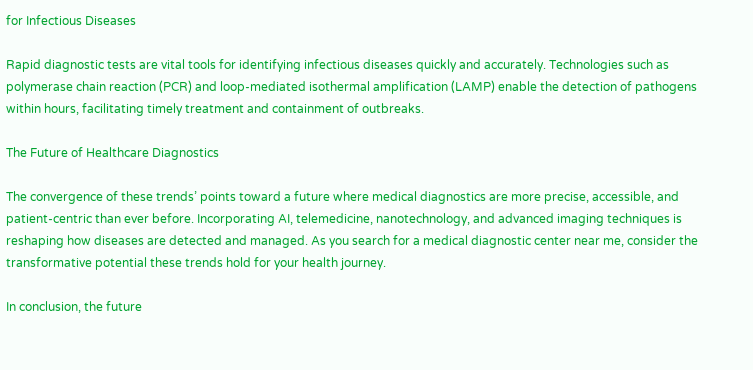for Infectious Diseases

Rapid diagnostic tests are vital tools for identifying infectious diseases quickly and accurately. Technologies such as polymerase chain reaction (PCR) and loop-mediated isothermal amplification (LAMP) enable the detection of pathogens within hours, facilitating timely treatment and containment of outbreaks.

The Future of Healthcare Diagnostics

The convergence of these trends’ points toward a future where medical diagnostics are more precise, accessible, and patient-centric than ever before. Incorporating AI, telemedicine, nanotechnology, and advanced imaging techniques is reshaping how diseases are detected and managed. As you search for a medical diagnostic center near me, consider the transformative potential these trends hold for your health journey.

In conclusion, the future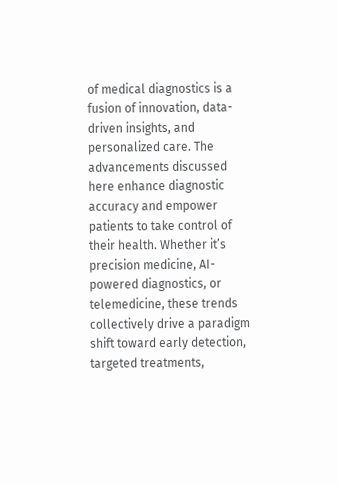of medical diagnostics is a fusion of innovation, data-driven insights, and personalized care. The advancements discussed here enhance diagnostic accuracy and empower patients to take control of their health. Whether it’s precision medicine, AI-powered diagnostics, or telemedicine, these trends collectively drive a paradigm shift toward early detection, targeted treatments,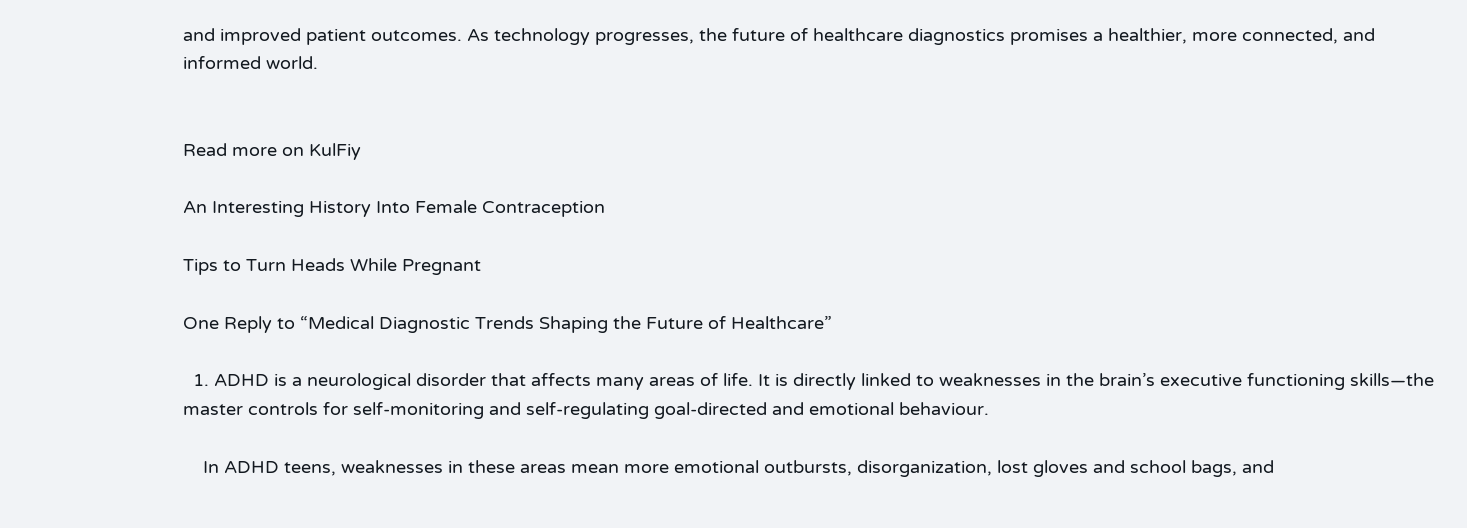and improved patient outcomes. As technology progresses, the future of healthcare diagnostics promises a healthier, more connected, and informed world.


Read more on KulFiy

An Interesting History Into Female Contraception

Tips to Turn Heads While Pregnant

One Reply to “Medical Diagnostic Trends Shaping the Future of Healthcare”

  1. ADHD is a neurological disorder that affects many areas of life. It is directly linked to weaknesses in the brain’s executive functioning skills—the master controls for self-monitoring and self-regulating goal-directed and emotional behaviour.

    In ADHD teens, weaknesses in these areas mean more emotional outbursts, disorganization, lost gloves and school bags, and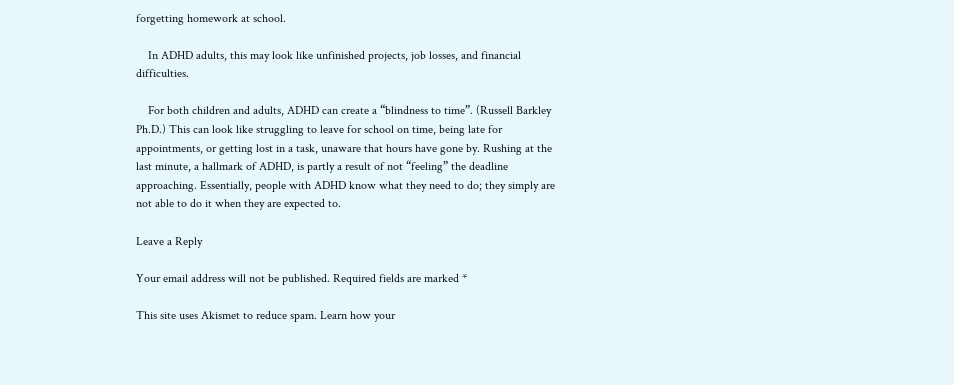forgetting homework at school.

    In ADHD adults, this may look like unfinished projects, job losses, and financial difficulties.

    For both children and adults, ADHD can create a “blindness to time”. (Russell Barkley Ph.D.) This can look like struggling to leave for school on time, being late for appointments, or getting lost in a task, unaware that hours have gone by. Rushing at the last minute, a hallmark of ADHD, is partly a result of not “feeling” the deadline approaching. Essentially, people with ADHD know what they need to do; they simply are not able to do it when they are expected to.

Leave a Reply

Your email address will not be published. Required fields are marked *

This site uses Akismet to reduce spam. Learn how your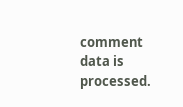comment data is processed.